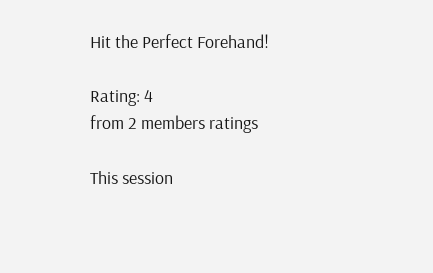Hit the Perfect Forehand!

Rating: 4
from 2 members ratings

This session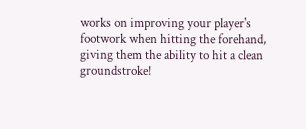works on improving your player's footwork when hitting the forehand, giving them the ability to hit a clean groundstroke!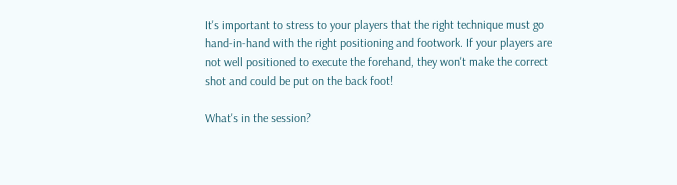It's important to stress to your players that the right technique must go hand-in-hand with the right positioning and footwork. If your players are not well positioned to execute the forehand, they won't make the correct shot and could be put on the back foot!

What's in the session?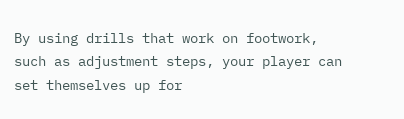By using drills that work on footwork, such as adjustment steps, your player can set themselves up for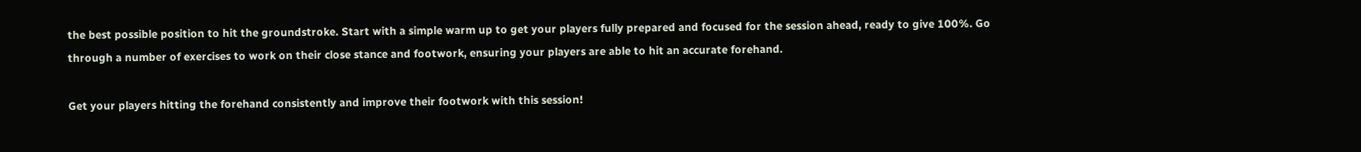the best possible position to hit the groundstroke. Start with a simple warm up to get your players fully prepared and focused for the session ahead, ready to give 100%. Go through a number of exercises to work on their close stance and footwork, ensuring your players are able to hit an accurate forehand.

Get your players hitting the forehand consistently and improve their footwork with this session!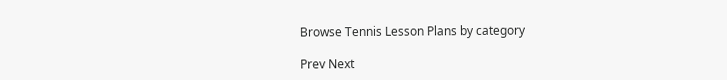Browse Tennis Lesson Plans by category

Prev Next